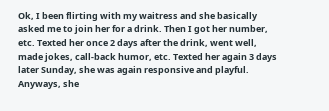Ok, I been flirting with my waitress and she basically asked me to join her for a drink. Then I got her number, etc. Texted her once 2 days after the drink, went well, made jokes, call-back humor, etc. Texted her again 3 days later Sunday, she was again responsive and playful. Anyways, she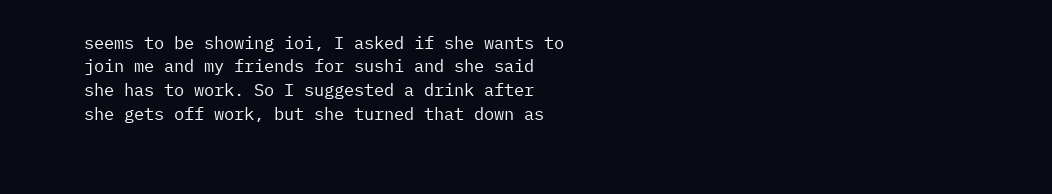seems to be showing ioi, I asked if she wants to join me and my friends for sushi and she said she has to work. So I suggested a drink after she gets off work, but she turned that down as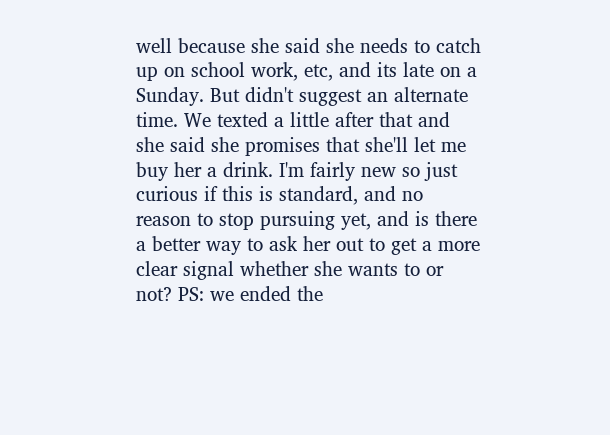well because she said she needs to catch up on school work, etc, and its late on a Sunday. But didn't suggest an alternate time. We texted a little after that and she said she promises that she'll let me buy her a drink. I'm fairly new so just curious if this is standard, and no reason to stop pursuing yet, and is there a better way to ask her out to get a more clear signal whether she wants to or not? PS: we ended the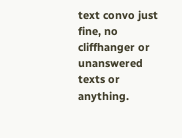text convo just fine, no cliffhanger or unanswered texts or anything.